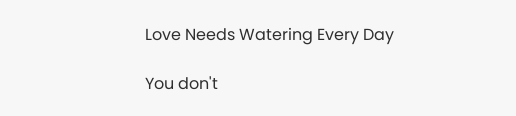Love Needs Watering Every Day

You don't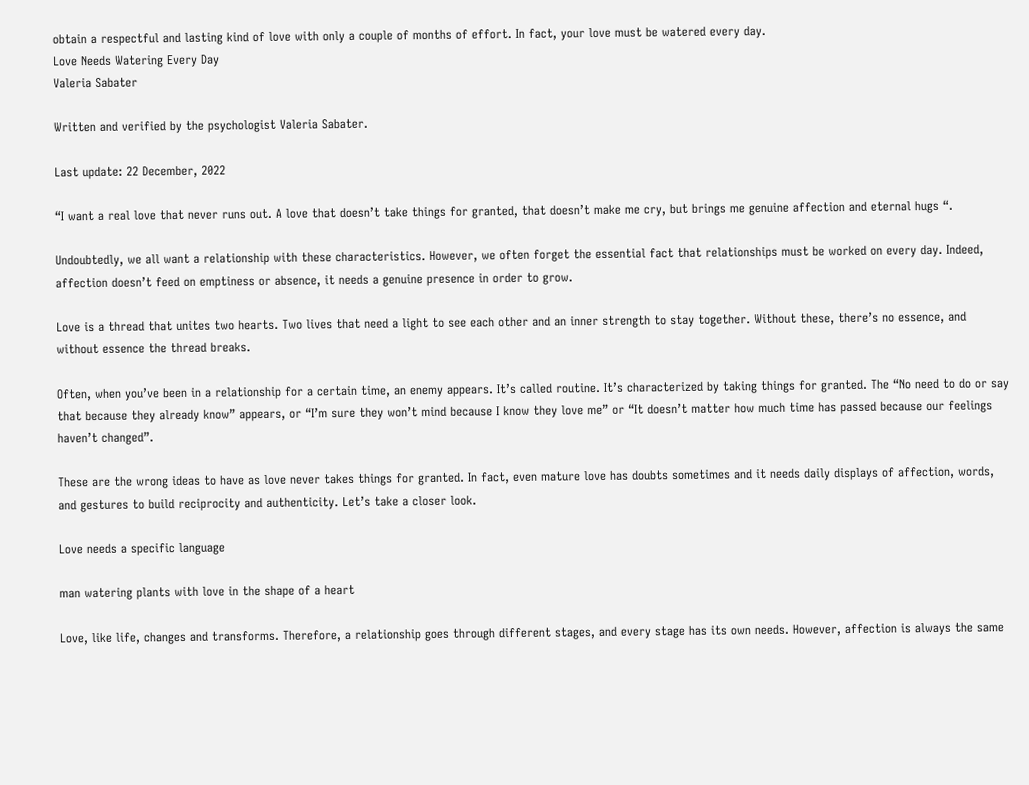obtain a respectful and lasting kind of love with only a couple of months of effort. In fact, your love must be watered every day.
Love Needs Watering Every Day
Valeria Sabater

Written and verified by the psychologist Valeria Sabater.

Last update: 22 December, 2022

“I want a real love that never runs out. A love that doesn’t take things for granted, that doesn’t make me cry, but brings me genuine affection and eternal hugs “.

Undoubtedly, we all want a relationship with these characteristics. However, we often forget the essential fact that relationships must be worked on every day. Indeed, affection doesn’t feed on emptiness or absence, it needs a genuine presence in order to grow.

Love is a thread that unites two hearts. Two lives that need a light to see each other and an inner strength to stay together. Without these, there’s no essence, and without essence the thread breaks.

Often, when you’ve been in a relationship for a certain time, an enemy appears. It’s called routine. It’s characterized by taking things for granted. The “No need to do or say that because they already know” appears, or “I’m sure they won’t mind because I know they love me” or “It doesn’t matter how much time has passed because our feelings haven’t changed”.

These are the wrong ideas to have as love never takes things for granted. In fact, even mature love has doubts sometimes and it needs daily displays of affection, words, and gestures to build reciprocity and authenticity. Let’s take a closer look.

Love needs a specific language

man watering plants with love in the shape of a heart

Love, like life, changes and transforms. Therefore, a relationship goes through different stages, and every stage has its own needs. However, affection is always the same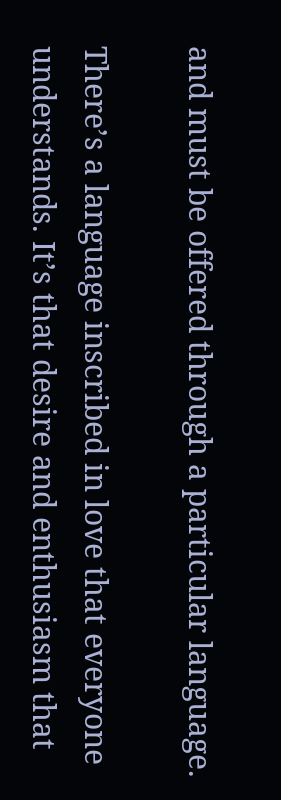and must be offered through a particular language.

There’s a language inscribed in love that everyone understands. It’s that desire and enthusiasm that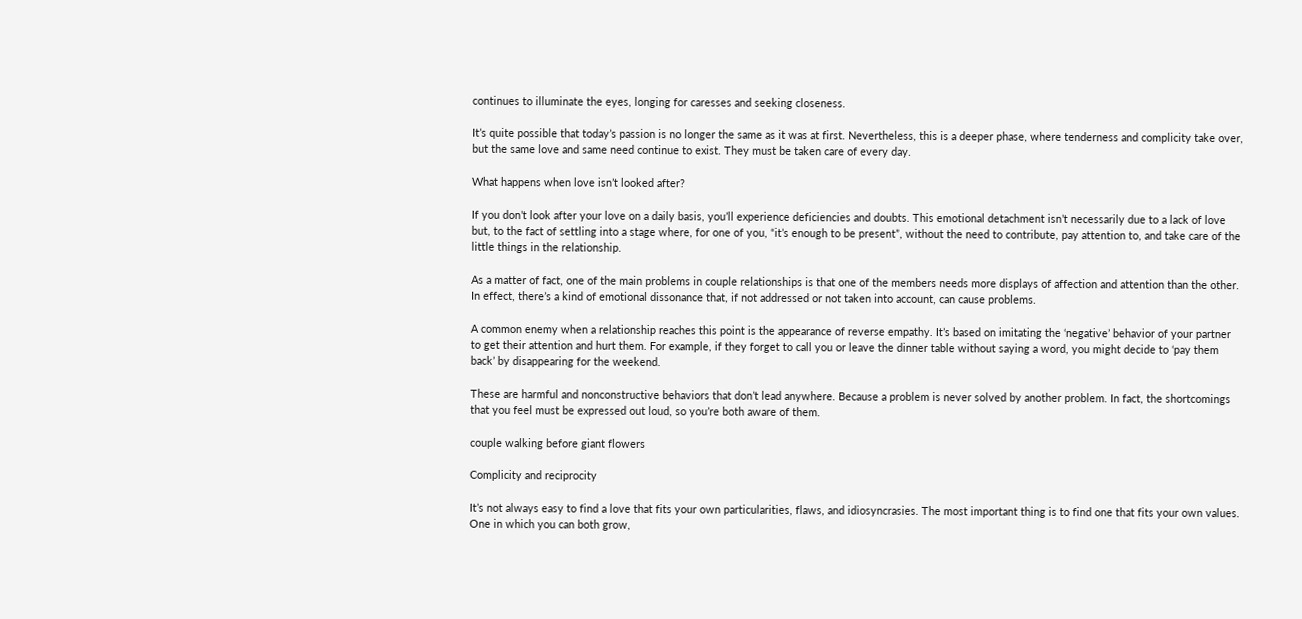continues to illuminate the eyes, longing for caresses and seeking closeness.

It’s quite possible that today’s passion is no longer the same as it was at first. Nevertheless, this is a deeper phase, where tenderness and complicity take over, but the same love and same need continue to exist. They must be taken care of every day.

What happens when love isn’t looked after?

If you don’t look after your love on a daily basis, you’ll experience deficiencies and doubts. This emotional detachment isn’t necessarily due to a lack of love but, to the fact of settling into a stage where, for one of you, “it’s enough to be present”, without the need to contribute, pay attention to, and take care of the little things in the relationship.

As a matter of fact, one of the main problems in couple relationships is that one of the members needs more displays of affection and attention than the other. In effect, there’s a kind of emotional dissonance that, if not addressed or not taken into account, can cause problems.

A common enemy when a relationship reaches this point is the appearance of reverse empathy. It’s based on imitating the ‘negative’ behavior of your partner to get their attention and hurt them. For example, if they forget to call you or leave the dinner table without saying a word, you might decide to ‘pay them back’ by disappearing for the weekend.

These are harmful and nonconstructive behaviors that don’t lead anywhere. Because a problem is never solved by another problem. In fact, the shortcomings that you feel must be expressed out loud, so you’re both aware of them.

couple walking before giant flowers

Complicity and reciprocity

It’s not always easy to find a love that fits your own particularities, flaws, and idiosyncrasies. The most important thing is to find one that fits your own values. One in which you can both grow,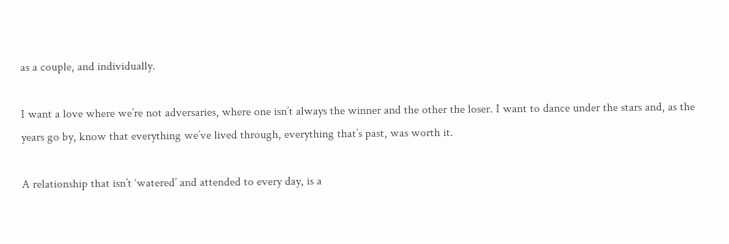as a couple, and individually.

I want a love where we’re not adversaries, where one isn’t always the winner and the other the loser. I want to dance under the stars and, as the years go by, know that everything we’ve lived through, everything that’s past, was worth it.

A relationship that isn’t ‘watered’ and attended to every day, is a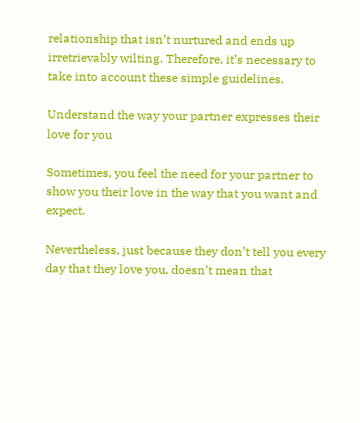relationship that isn’t nurtured and ends up irretrievably wilting. Therefore, it’s necessary to take into account these simple guidelines.

Understand the way your partner expresses their love for you

Sometimes, you feel the need for your partner to show you their love in the way that you want and expect.

Nevertheless, just because they don’t tell you every day that they love you, doesn’t mean that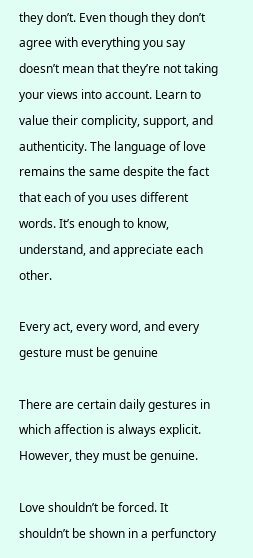they don’t. Even though they don’t agree with everything you say doesn’t mean that they’re not taking your views into account. Learn to value their complicity, support, and authenticity. The language of love remains the same despite the fact that each of you uses different words. It’s enough to know, understand, and appreciate each other.

Every act, every word, and every gesture must be genuine

There are certain daily gestures in which affection is always explicit. However, they must be genuine.

Love shouldn’t be forced. It shouldn’t be shown in a perfunctory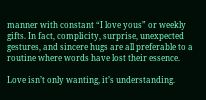manner with constant “I love yous” or weekly gifts. In fact, complicity, surprise, unexpected gestures, and sincere hugs are all preferable to a routine where words have lost their essence.

Love isn’t only wanting, it’s understanding.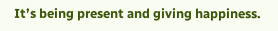It’s being present and giving happiness.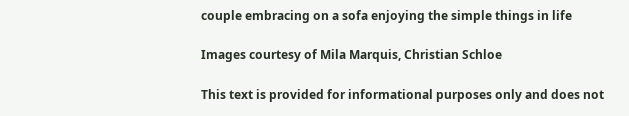couple embracing on a sofa enjoying the simple things in life

Images courtesy of Mila Marquis, Christian Schloe

This text is provided for informational purposes only and does not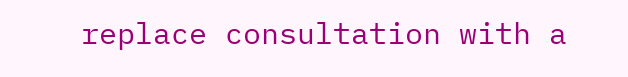replace consultation with a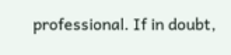professional. If in doubt,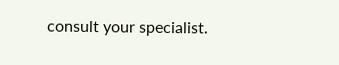consult your specialist.